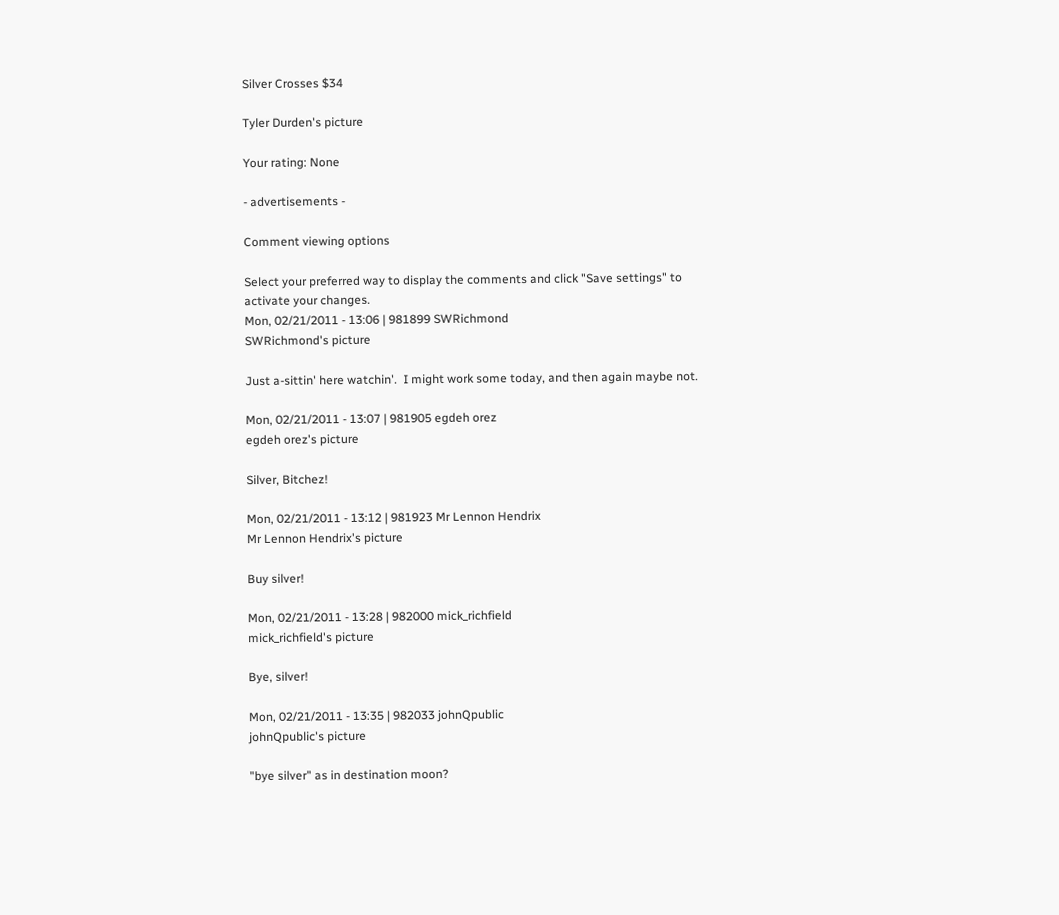Silver Crosses $34

Tyler Durden's picture

Your rating: None

- advertisements -

Comment viewing options

Select your preferred way to display the comments and click "Save settings" to activate your changes.
Mon, 02/21/2011 - 13:06 | 981899 SWRichmond
SWRichmond's picture

Just a-sittin' here watchin'.  I might work some today, and then again maybe not.

Mon, 02/21/2011 - 13:07 | 981905 egdeh orez
egdeh orez's picture

Silver, Bitchez!

Mon, 02/21/2011 - 13:12 | 981923 Mr Lennon Hendrix
Mr Lennon Hendrix's picture

Buy silver!

Mon, 02/21/2011 - 13:28 | 982000 mick_richfield
mick_richfield's picture

Bye, silver!

Mon, 02/21/2011 - 13:35 | 982033 johnQpublic
johnQpublic's picture

"bye silver" as in destination moon?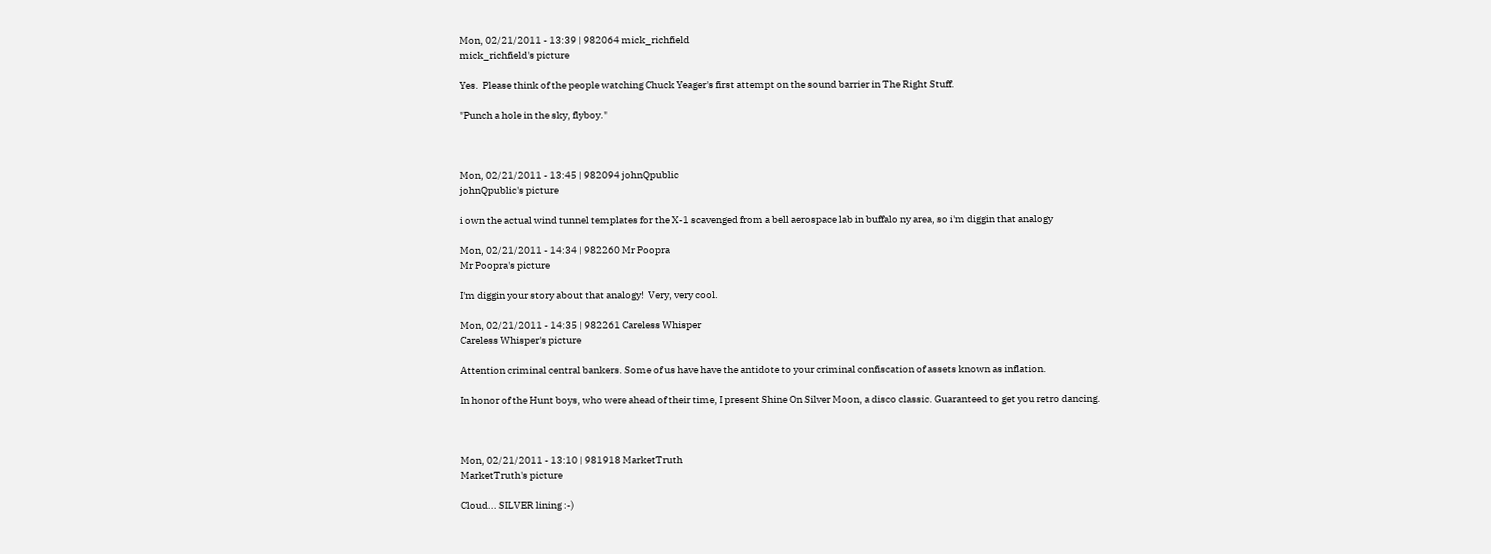Mon, 02/21/2011 - 13:39 | 982064 mick_richfield
mick_richfield's picture

Yes.  Please think of the people watching Chuck Yeager's first attempt on the sound barrier in The Right Stuff.

"Punch a hole in the sky, flyboy."



Mon, 02/21/2011 - 13:45 | 982094 johnQpublic
johnQpublic's picture

i own the actual wind tunnel templates for the X-1 scavenged from a bell aerospace lab in buffalo ny area, so i'm diggin that analogy

Mon, 02/21/2011 - 14:34 | 982260 Mr Poopra
Mr Poopra's picture

I'm diggin your story about that analogy!  Very, very cool.

Mon, 02/21/2011 - 14:35 | 982261 Careless Whisper
Careless Whisper's picture

Attention criminal central bankers. Some of us have have the antidote to your criminal confiscation of assets known as inflation.

In honor of the Hunt boys, who were ahead of their time, I present Shine On Silver Moon, a disco classic. Guaranteed to get you retro dancing.



Mon, 02/21/2011 - 13:10 | 981918 MarketTruth
MarketTruth's picture

Cloud... SILVER lining :-)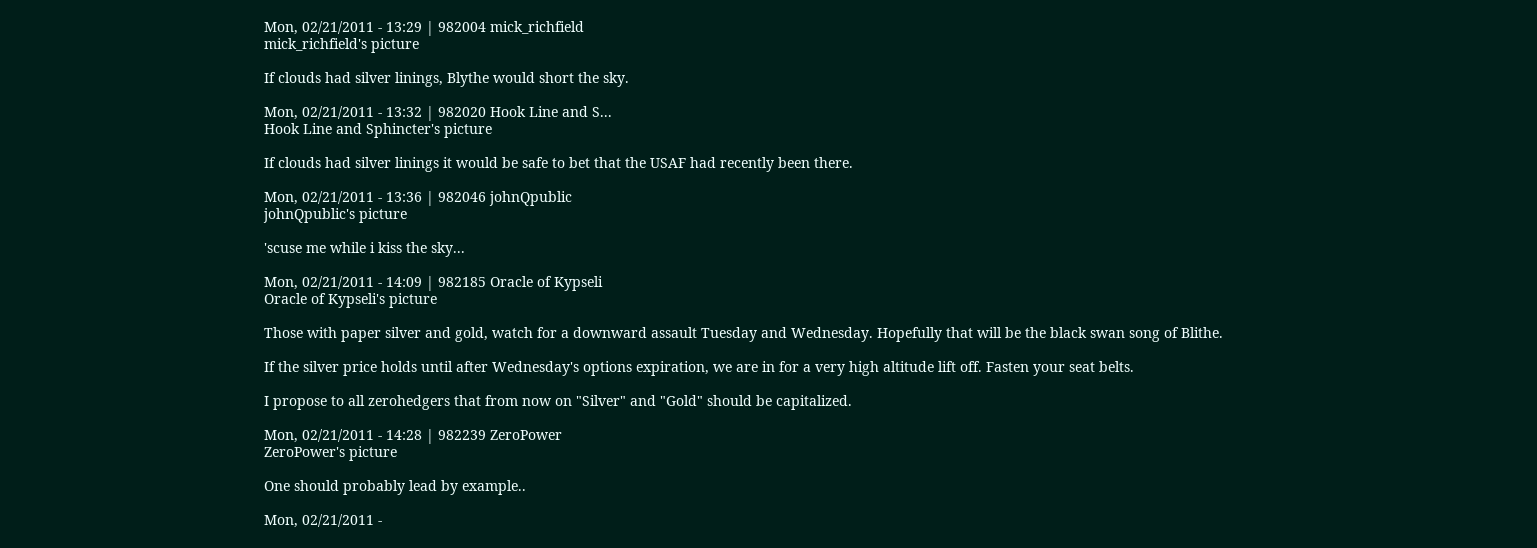Mon, 02/21/2011 - 13:29 | 982004 mick_richfield
mick_richfield's picture

If clouds had silver linings, Blythe would short the sky.

Mon, 02/21/2011 - 13:32 | 982020 Hook Line and S...
Hook Line and Sphincter's picture

If clouds had silver linings it would be safe to bet that the USAF had recently been there.

Mon, 02/21/2011 - 13:36 | 982046 johnQpublic
johnQpublic's picture

'scuse me while i kiss the sky...

Mon, 02/21/2011 - 14:09 | 982185 Oracle of Kypseli
Oracle of Kypseli's picture

Those with paper silver and gold, watch for a downward assault Tuesday and Wednesday. Hopefully that will be the black swan song of Blithe.

If the silver price holds until after Wednesday's options expiration, we are in for a very high altitude lift off. Fasten your seat belts.

I propose to all zerohedgers that from now on "Silver" and "Gold" should be capitalized.

Mon, 02/21/2011 - 14:28 | 982239 ZeroPower
ZeroPower's picture

One should probably lead by example..

Mon, 02/21/2011 -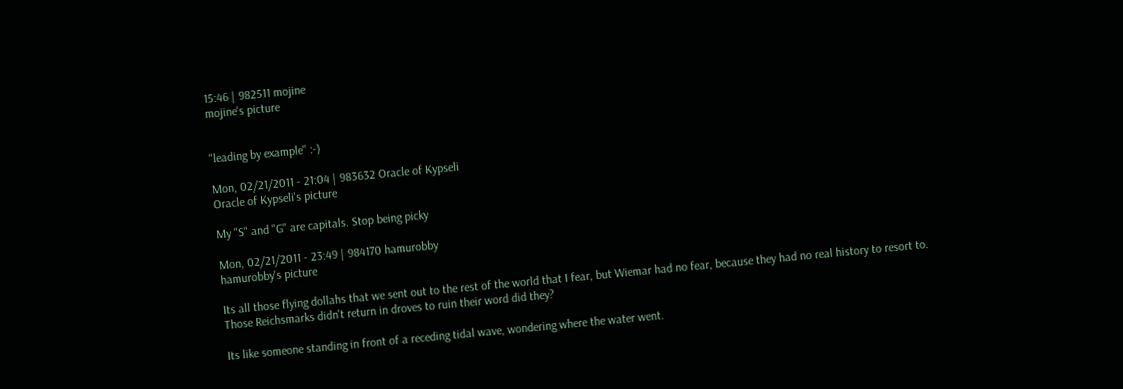15:46 | 982511 mojine
mojine's picture


"leading by example" :-)

Mon, 02/21/2011 - 21:04 | 983632 Oracle of Kypseli
Oracle of Kypseli's picture

My "S" and "G" are capitals. Stop being picky

Mon, 02/21/2011 - 23:49 | 984170 hamurobby
hamurobby's picture

Its all those flying dollahs that we sent out to the rest of the world that I fear, but Wiemar had no fear, because they had no real history to resort to. Those Reichsmarks didn't return in droves to ruin their word did they?

Its like someone standing in front of a receding tidal wave, wondering where the water went.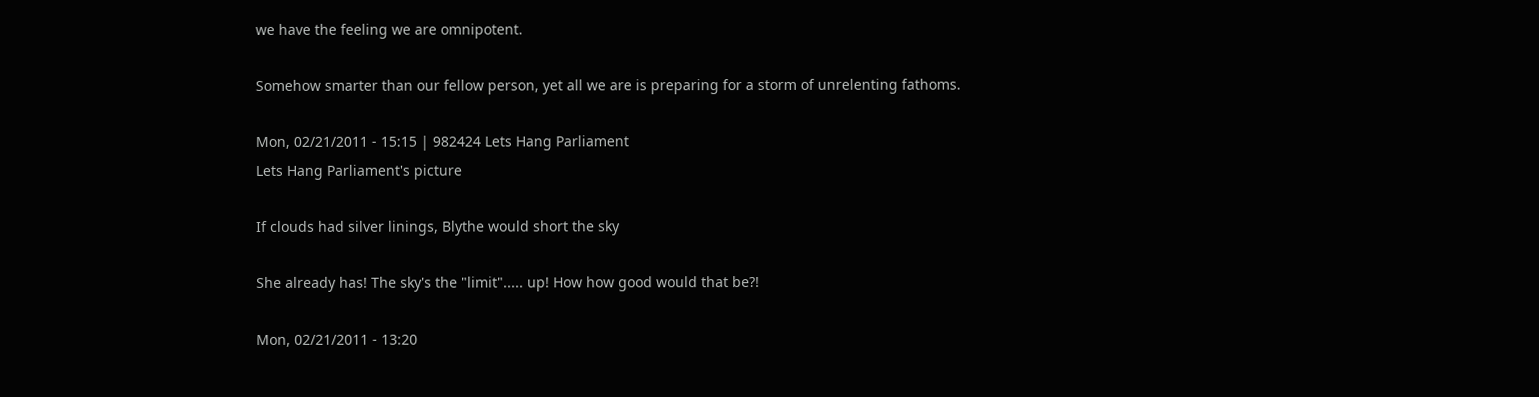we have the feeling we are omnipotent.

Somehow smarter than our fellow person, yet all we are is preparing for a storm of unrelenting fathoms.

Mon, 02/21/2011 - 15:15 | 982424 Lets Hang Parliament
Lets Hang Parliament's picture

If clouds had silver linings, Blythe would short the sky

She already has! The sky's the "limit"..... up! How how good would that be?!

Mon, 02/21/2011 - 13:20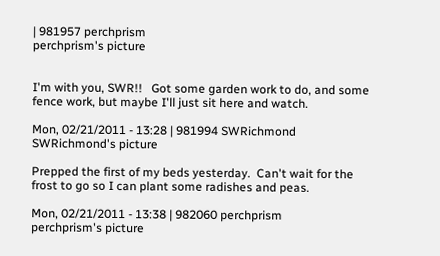| 981957 perchprism
perchprism's picture


I'm with you, SWR!!   Got some garden work to do, and some fence work, but maybe I'll just sit here and watch.

Mon, 02/21/2011 - 13:28 | 981994 SWRichmond
SWRichmond's picture

Prepped the first of my beds yesterday.  Can't wait for the frost to go so I can plant some radishes and peas.

Mon, 02/21/2011 - 13:38 | 982060 perchprism
perchprism's picture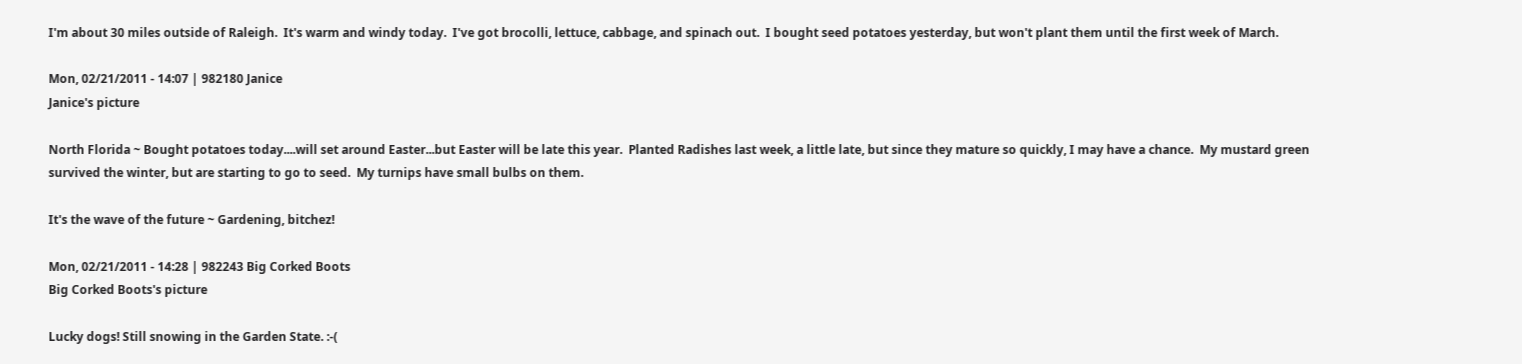I'm about 30 miles outside of Raleigh.  It's warm and windy today.  I've got brocolli, lettuce, cabbage, and spinach out.  I bought seed potatoes yesterday, but won't plant them until the first week of March.

Mon, 02/21/2011 - 14:07 | 982180 Janice
Janice's picture

North Florida ~ Bought potatoes today....will set around Easter...but Easter will be late this year.  Planted Radishes last week, a little late, but since they mature so quickly, I may have a chance.  My mustard green survived the winter, but are starting to go to seed.  My turnips have small bulbs on them.

It's the wave of the future ~ Gardening, bitchez!

Mon, 02/21/2011 - 14:28 | 982243 Big Corked Boots
Big Corked Boots's picture

Lucky dogs! Still snowing in the Garden State. :-(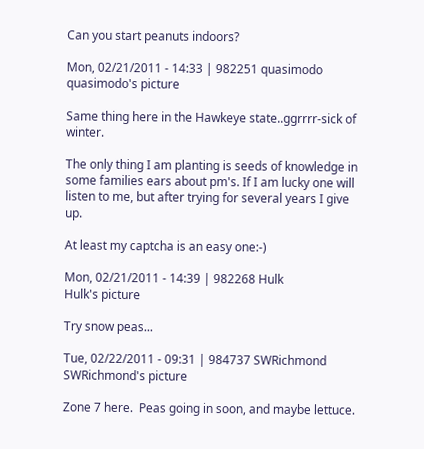Can you start peanuts indoors?

Mon, 02/21/2011 - 14:33 | 982251 quasimodo
quasimodo's picture

Same thing here in the Hawkeye state..ggrrrr-sick of winter.

The only thing I am planting is seeds of knowledge in some families ears about pm's. If I am lucky one will listen to me, but after trying for several years I give up.

At least my captcha is an easy one:-)

Mon, 02/21/2011 - 14:39 | 982268 Hulk
Hulk's picture

Try snow peas...

Tue, 02/22/2011 - 09:31 | 984737 SWRichmond
SWRichmond's picture

Zone 7 here.  Peas going in soon, and maybe lettuce.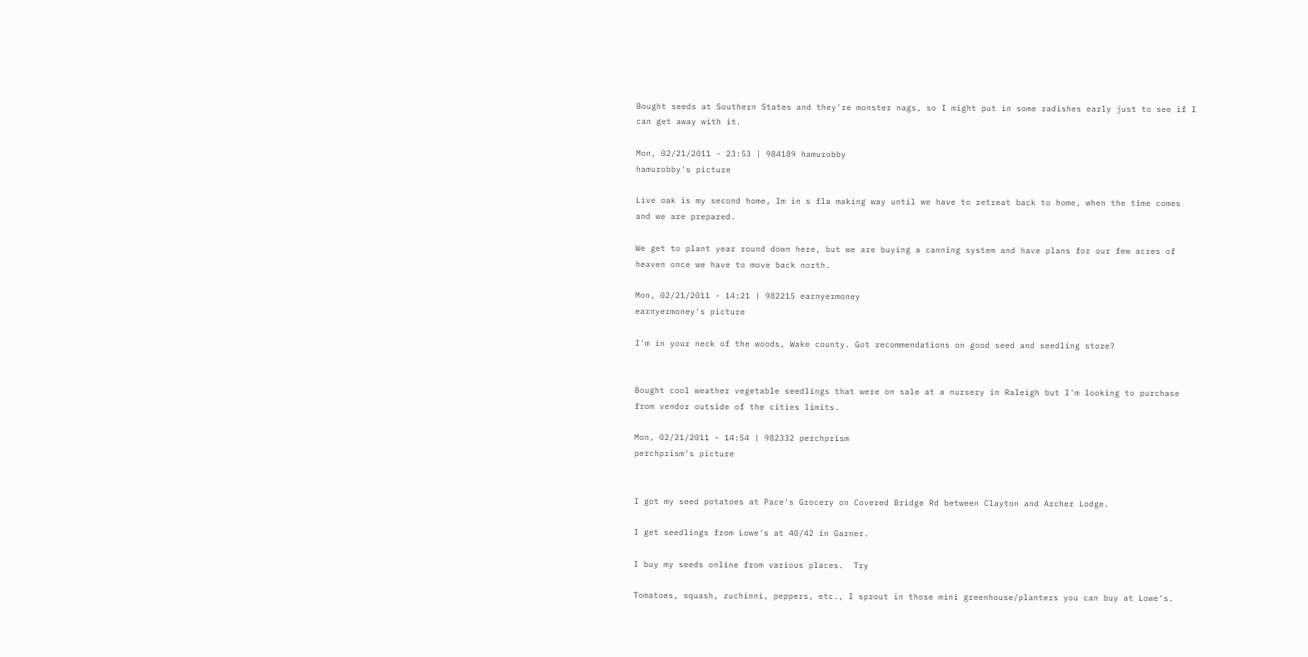Bought seeds at Southern States and they're monster nags, so I might put in some radishes early just to see if I can get away with it.

Mon, 02/21/2011 - 23:53 | 984189 hamurobby
hamurobby's picture

Live oak is my second home, Im in s fla making way until we have to retreat back to home, when the time comes and we are prepared.

We get to plant year round down here, but we are buying a canning system and have plans for our few acres of heaven once we have to move back north.

Mon, 02/21/2011 - 14:21 | 982215 earnyermoney
earnyermoney's picture

I'm in your neck of the woods, Wake county. Got recommendations on good seed and seedling store?


Bought cool weather vegetable seedlings that were on sale at a nursery in Raleigh but I'm looking to purchase from vendor outside of the cities limits.

Mon, 02/21/2011 - 14:54 | 982332 perchprism
perchprism's picture


I got my seed potatoes at Pace's Grocery on Covered Bridge Rd between Clayton and Archer Lodge.

I get seedlings from Lowe's at 40/42 in Garner.

I buy my seeds online from various places.  Try

Tomatoes, squash, zuchinni, peppers, etc., I sprout in those mini greenhouse/planters you can buy at Lowe's.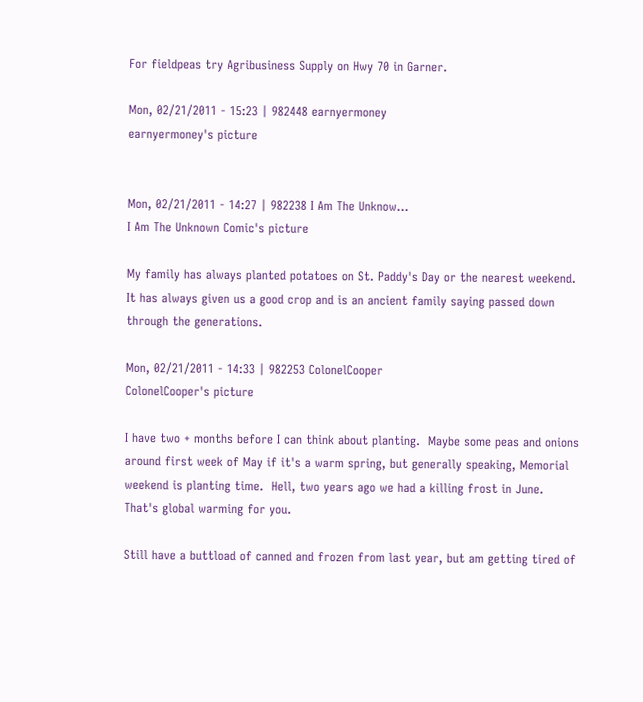For fieldpeas try Agribusiness Supply on Hwy 70 in Garner.

Mon, 02/21/2011 - 15:23 | 982448 earnyermoney
earnyermoney's picture


Mon, 02/21/2011 - 14:27 | 982238 I Am The Unknow...
I Am The Unknown Comic's picture

My family has always planted potatoes on St. Paddy's Day or the nearest weekend.  It has always given us a good crop and is an ancient family saying passed down through the generations.

Mon, 02/21/2011 - 14:33 | 982253 ColonelCooper
ColonelCooper's picture

I have two + months before I can think about planting.  Maybe some peas and onions around first week of May if it's a warm spring, but generally speaking, Memorial weekend is planting time.  Hell, two years ago we had a killing frost in June.  That's global warming for you.

Still have a buttload of canned and frozen from last year, but am getting tired of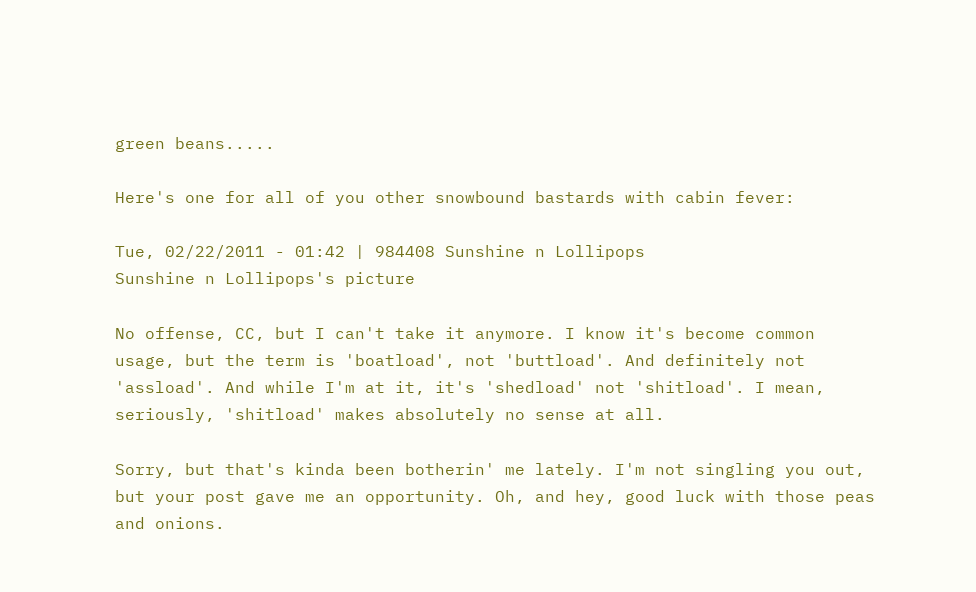green beans.....

Here's one for all of you other snowbound bastards with cabin fever:

Tue, 02/22/2011 - 01:42 | 984408 Sunshine n Lollipops
Sunshine n Lollipops's picture

No offense, CC, but I can't take it anymore. I know it's become common usage, but the term is 'boatload', not 'buttload'. And definitely not 'assload'. And while I'm at it, it's 'shedload' not 'shitload'. I mean, seriously, 'shitload' makes absolutely no sense at all.

Sorry, but that's kinda been botherin' me lately. I'm not singling you out, but your post gave me an opportunity. Oh, and hey, good luck with those peas and onions.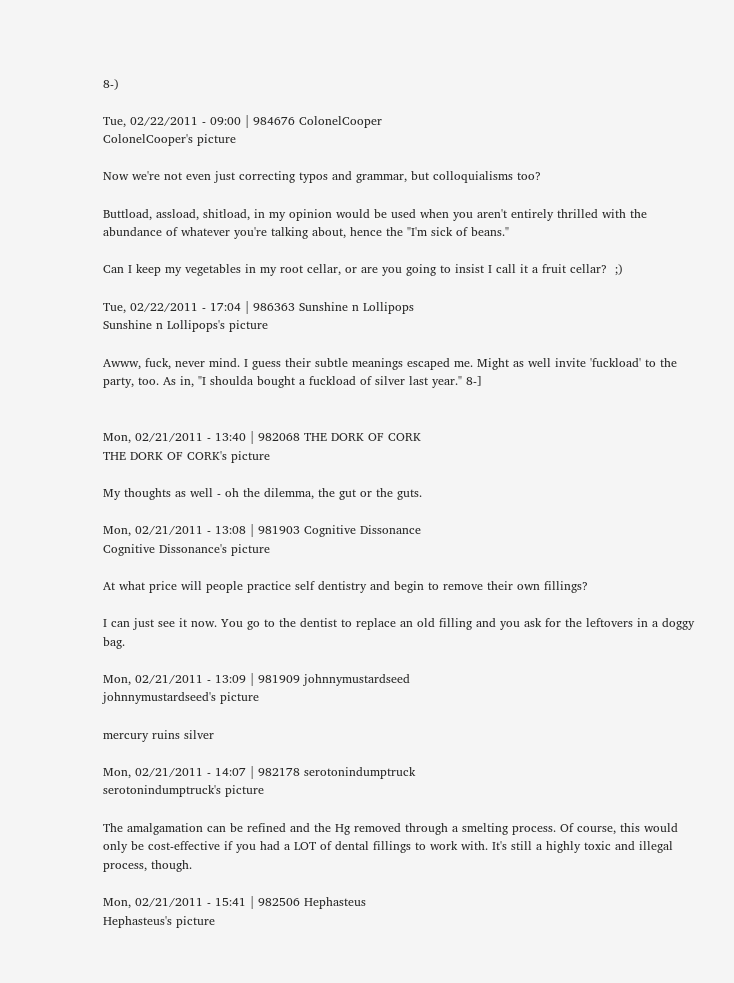8-)

Tue, 02/22/2011 - 09:00 | 984676 ColonelCooper
ColonelCooper's picture

Now we're not even just correcting typos and grammar, but colloquialisms too?

Buttload, assload, shitload, in my opinion would be used when you aren't entirely thrilled with the abundance of whatever you're talking about, hence the "I'm sick of beans."

Can I keep my vegetables in my root cellar, or are you going to insist I call it a fruit cellar?  ;)

Tue, 02/22/2011 - 17:04 | 986363 Sunshine n Lollipops
Sunshine n Lollipops's picture

Awww, fuck, never mind. I guess their subtle meanings escaped me. Might as well invite 'fuckload' to the party, too. As in, "I shoulda bought a fuckload of silver last year." 8-]


Mon, 02/21/2011 - 13:40 | 982068 THE DORK OF CORK
THE DORK OF CORK's picture

My thoughts as well - oh the dilemma, the gut or the guts.

Mon, 02/21/2011 - 13:08 | 981903 Cognitive Dissonance
Cognitive Dissonance's picture

At what price will people practice self dentistry and begin to remove their own fillings?

I can just see it now. You go to the dentist to replace an old filling and you ask for the leftovers in a doggy bag.

Mon, 02/21/2011 - 13:09 | 981909 johnnymustardseed
johnnymustardseed's picture

mercury ruins silver

Mon, 02/21/2011 - 14:07 | 982178 serotonindumptruck
serotonindumptruck's picture

The amalgamation can be refined and the Hg removed through a smelting process. Of course, this would only be cost-effective if you had a LOT of dental fillings to work with. It's still a highly toxic and illegal process, though.

Mon, 02/21/2011 - 15:41 | 982506 Hephasteus
Hephasteus's picture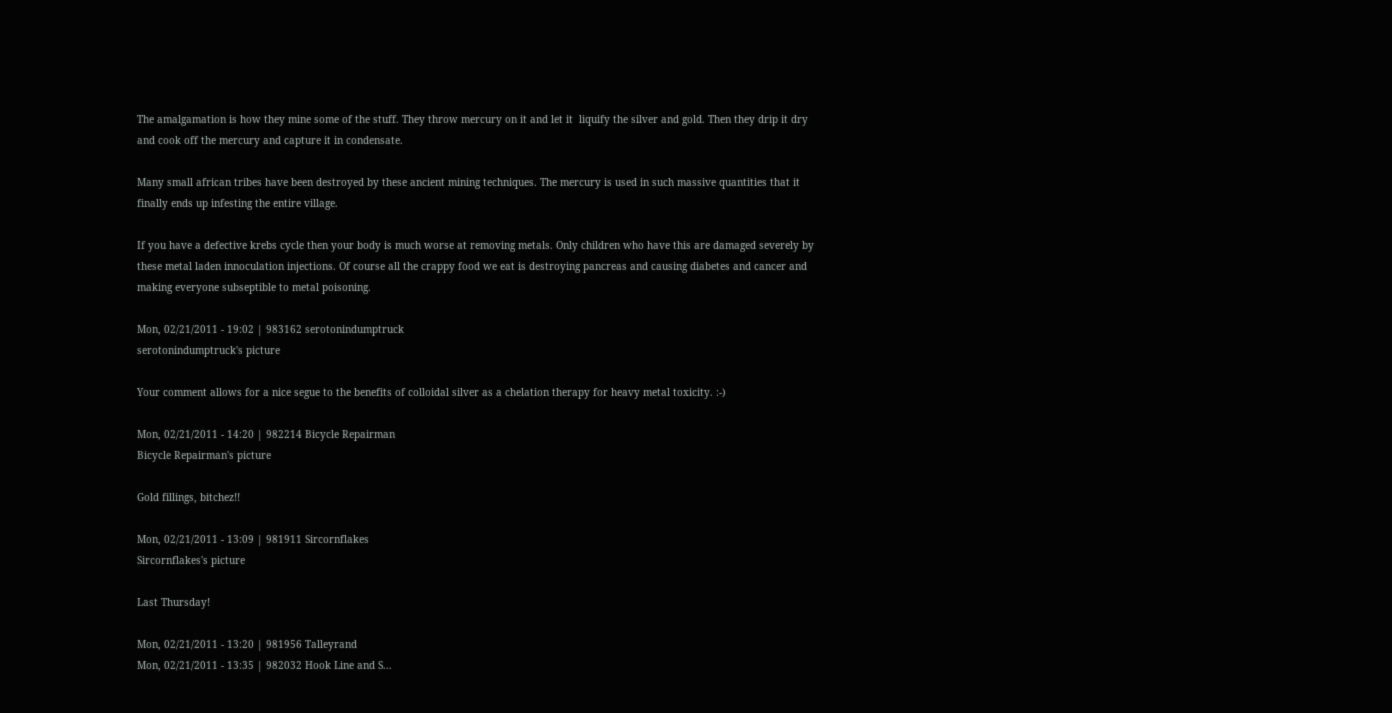The amalgamation is how they mine some of the stuff. They throw mercury on it and let it  liquify the silver and gold. Then they drip it dry and cook off the mercury and capture it in condensate.

Many small african tribes have been destroyed by these ancient mining techniques. The mercury is used in such massive quantities that it finally ends up infesting the entire village.

If you have a defective krebs cycle then your body is much worse at removing metals. Only children who have this are damaged severely by these metal laden innoculation injections. Of course all the crappy food we eat is destroying pancreas and causing diabetes and cancer and making everyone subseptible to metal poisoning.

Mon, 02/21/2011 - 19:02 | 983162 serotonindumptruck
serotonindumptruck's picture

Your comment allows for a nice segue to the benefits of colloidal silver as a chelation therapy for heavy metal toxicity. :-)

Mon, 02/21/2011 - 14:20 | 982214 Bicycle Repairman
Bicycle Repairman's picture

Gold fillings, bitchez!!

Mon, 02/21/2011 - 13:09 | 981911 Sircornflakes
Sircornflakes's picture

Last Thursday!

Mon, 02/21/2011 - 13:20 | 981956 Talleyrand
Mon, 02/21/2011 - 13:35 | 982032 Hook Line and S...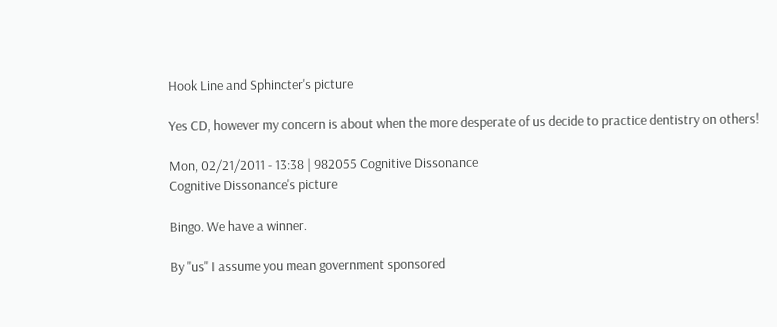Hook Line and Sphincter's picture

Yes CD, however my concern is about when the more desperate of us decide to practice dentistry on others!

Mon, 02/21/2011 - 13:38 | 982055 Cognitive Dissonance
Cognitive Dissonance's picture

Bingo. We have a winner.

By "us" I assume you mean government sponsored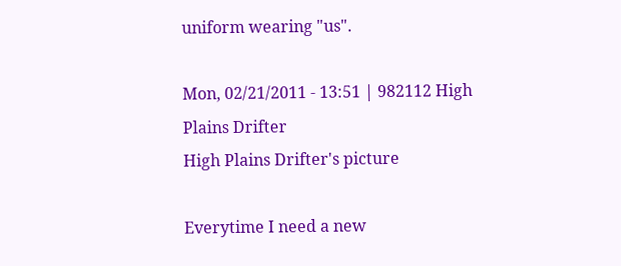uniform wearing "us".

Mon, 02/21/2011 - 13:51 | 982112 High Plains Drifter
High Plains Drifter's picture

Everytime I need a new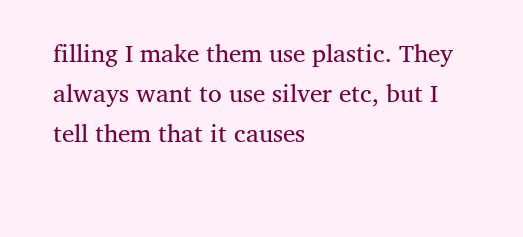filling I make them use plastic. They always want to use silver etc, but I tell them that it causes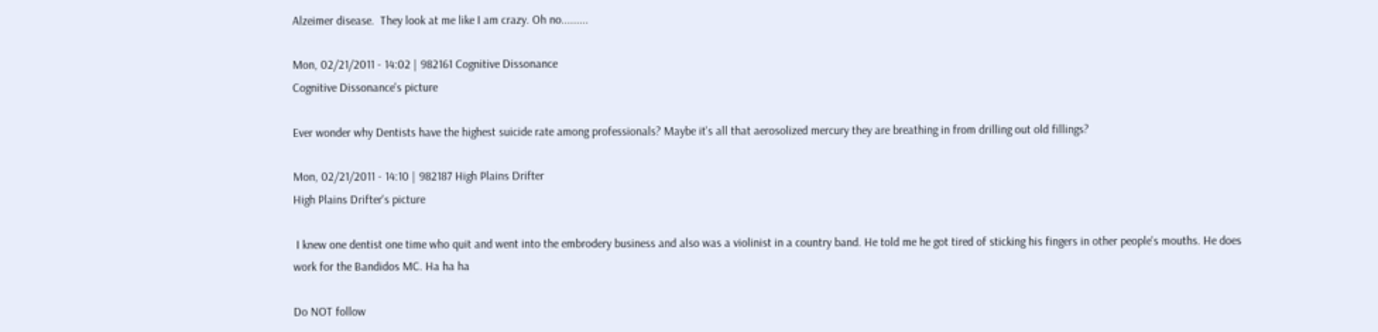Alzeimer disease.  They look at me like I am crazy. Oh no.........

Mon, 02/21/2011 - 14:02 | 982161 Cognitive Dissonance
Cognitive Dissonance's picture

Ever wonder why Dentists have the highest suicide rate among professionals? Maybe it's all that aerosolized mercury they are breathing in from drilling out old fillings?

Mon, 02/21/2011 - 14:10 | 982187 High Plains Drifter
High Plains Drifter's picture

 I knew one dentist one time who quit and went into the embrodery business and also was a violinist in a country band. He told me he got tired of sticking his fingers in other people's mouths. He does work for the Bandidos MC. Ha ha ha

Do NOT follow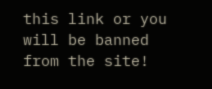this link or you will be banned from the site!